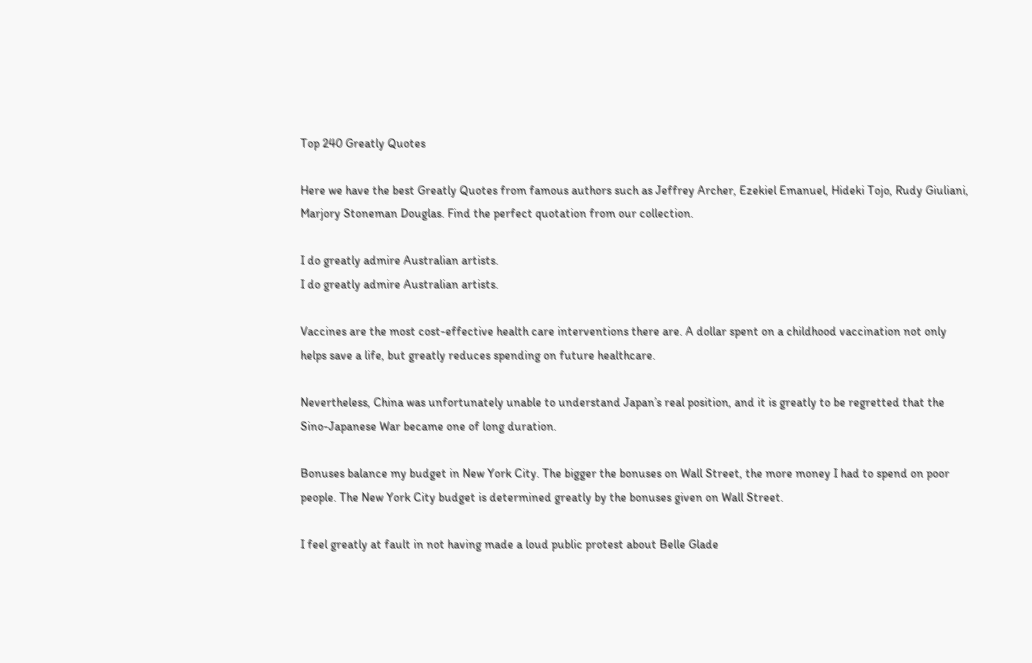Top 240 Greatly Quotes

Here we have the best Greatly Quotes from famous authors such as Jeffrey Archer, Ezekiel Emanuel, Hideki Tojo, Rudy Giuliani, Marjory Stoneman Douglas. Find the perfect quotation from our collection.

I do greatly admire Australian artists.
I do greatly admire Australian artists.

Vaccines are the most cost-effective health care interventions there are. A dollar spent on a childhood vaccination not only helps save a life, but greatly reduces spending on future healthcare.

Nevertheless, China was unfortunately unable to understand Japan’s real position, and it is greatly to be regretted that the Sino-Japanese War became one of long duration.

Bonuses balance my budget in New York City. The bigger the bonuses on Wall Street, the more money I had to spend on poor people. The New York City budget is determined greatly by the bonuses given on Wall Street.

I feel greatly at fault in not having made a loud public protest about Belle Glade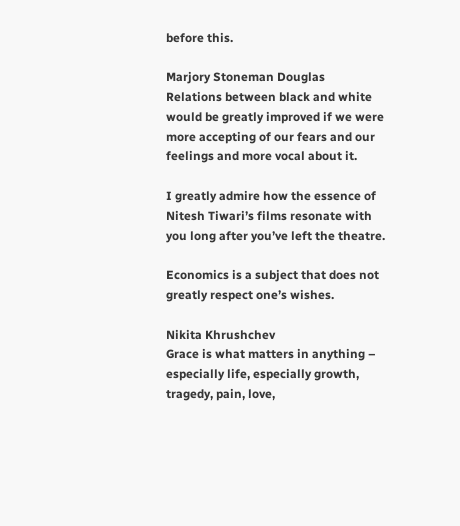before this.

Marjory Stoneman Douglas
Relations between black and white would be greatly improved if we were more accepting of our fears and our feelings and more vocal about it.

I greatly admire how the essence of Nitesh Tiwari’s films resonate with you long after you’ve left the theatre.

Economics is a subject that does not greatly respect one’s wishes.

Nikita Khrushchev
Grace is what matters in anything – especially life, especially growth, tragedy, pain, love,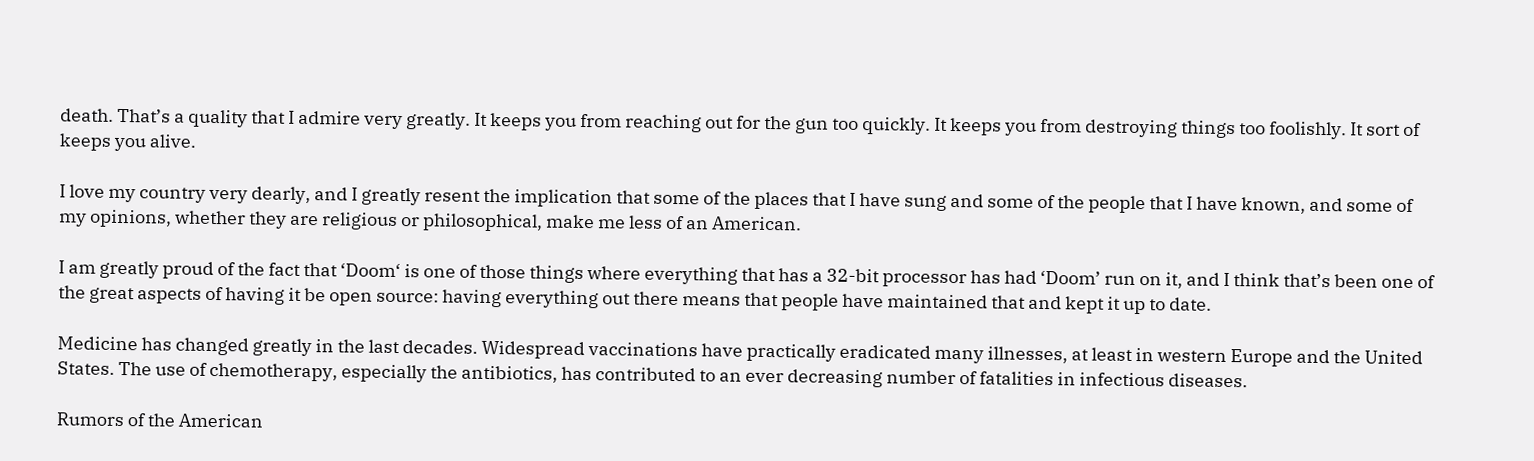death. That’s a quality that I admire very greatly. It keeps you from reaching out for the gun too quickly. It keeps you from destroying things too foolishly. It sort of keeps you alive.

I love my country very dearly, and I greatly resent the implication that some of the places that I have sung and some of the people that I have known, and some of my opinions, whether they are religious or philosophical, make me less of an American.

I am greatly proud of the fact that ‘Doom‘ is one of those things where everything that has a 32-bit processor has had ‘Doom’ run on it, and I think that’s been one of the great aspects of having it be open source: having everything out there means that people have maintained that and kept it up to date.

Medicine has changed greatly in the last decades. Widespread vaccinations have practically eradicated many illnesses, at least in western Europe and the United States. The use of chemotherapy, especially the antibiotics, has contributed to an ever decreasing number of fatalities in infectious diseases.

Rumors of the American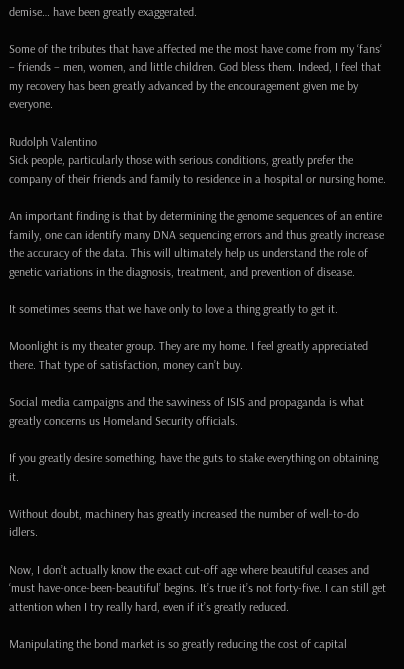demise… have been greatly exaggerated.

Some of the tributes that have affected me the most have come from my ‘fans‘ – friends – men, women, and little children. God bless them. Indeed, I feel that my recovery has been greatly advanced by the encouragement given me by everyone.

Rudolph Valentino
Sick people, particularly those with serious conditions, greatly prefer the company of their friends and family to residence in a hospital or nursing home.

An important finding is that by determining the genome sequences of an entire family, one can identify many DNA sequencing errors and thus greatly increase the accuracy of the data. This will ultimately help us understand the role of genetic variations in the diagnosis, treatment, and prevention of disease.

It sometimes seems that we have only to love a thing greatly to get it.

Moonlight is my theater group. They are my home. I feel greatly appreciated there. That type of satisfaction, money can’t buy.

Social media campaigns and the savviness of ISIS and propaganda is what greatly concerns us Homeland Security officials.

If you greatly desire something, have the guts to stake everything on obtaining it.

Without doubt, machinery has greatly increased the number of well-to-do idlers.

Now, I don’t actually know the exact cut-off age where beautiful ceases and ‘must have-once-been-beautiful’ begins. It’s true it’s not forty-five. I can still get attention when I try really hard, even if it’s greatly reduced.

Manipulating the bond market is so greatly reducing the cost of capital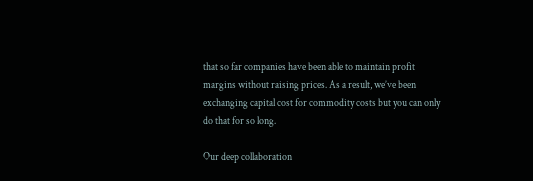that so far companies have been able to maintain profit margins without raising prices. As a result, we’ve been exchanging capital cost for commodity costs but you can only do that for so long.

Our deep collaboration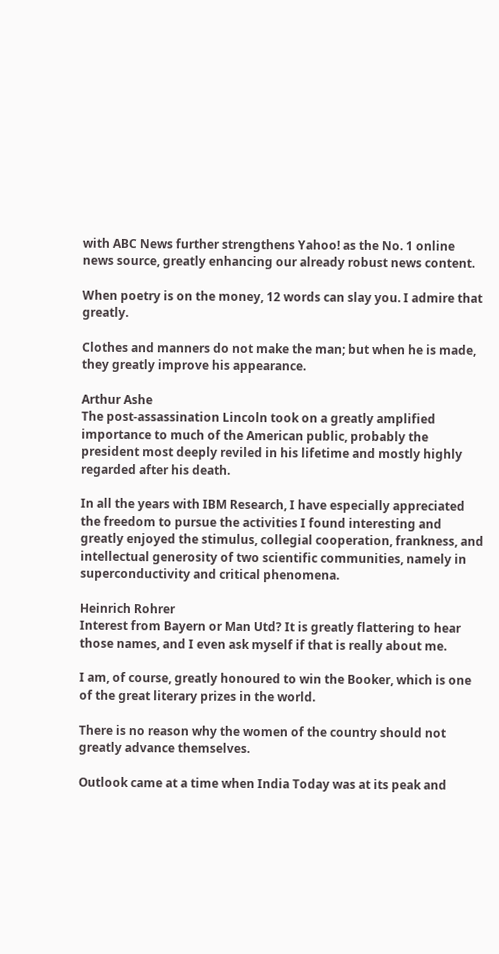with ABC News further strengthens Yahoo! as the No. 1 online news source, greatly enhancing our already robust news content.

When poetry is on the money, 12 words can slay you. I admire that greatly.

Clothes and manners do not make the man; but when he is made, they greatly improve his appearance.

Arthur Ashe
The post-assassination Lincoln took on a greatly amplified importance to much of the American public, probably the president most deeply reviled in his lifetime and mostly highly regarded after his death.

In all the years with IBM Research, I have especially appreciated the freedom to pursue the activities I found interesting and greatly enjoyed the stimulus, collegial cooperation, frankness, and intellectual generosity of two scientific communities, namely in superconductivity and critical phenomena.

Heinrich Rohrer
Interest from Bayern or Man Utd? It is greatly flattering to hear those names, and I even ask myself if that is really about me.

I am, of course, greatly honoured to win the Booker, which is one of the great literary prizes in the world.

There is no reason why the women of the country should not greatly advance themselves.

Outlook came at a time when India Today was at its peak and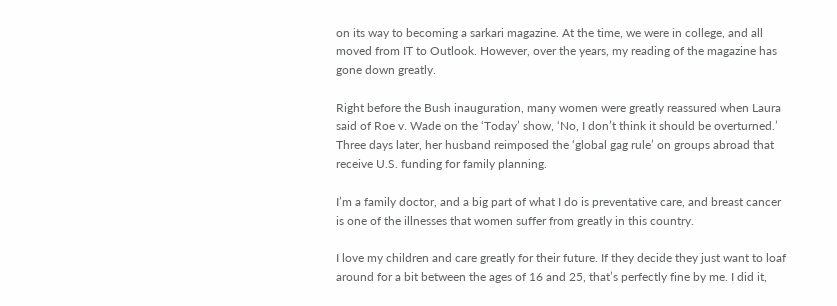on its way to becoming a sarkari magazine. At the time, we were in college, and all moved from IT to Outlook. However, over the years, my reading of the magazine has gone down greatly.

Right before the Bush inauguration, many women were greatly reassured when Laura said of Roe v. Wade on the ‘Today’ show, ‘No, I don’t think it should be overturned.’ Three days later, her husband reimposed the ‘global gag rule’ on groups abroad that receive U.S. funding for family planning.

I’m a family doctor, and a big part of what I do is preventative care, and breast cancer is one of the illnesses that women suffer from greatly in this country.

I love my children and care greatly for their future. If they decide they just want to loaf around for a bit between the ages of 16 and 25, that’s perfectly fine by me. I did it,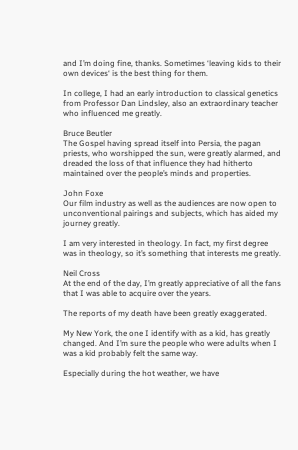and I’m doing fine, thanks. Sometimes ‘leaving kids to their own devices‘ is the best thing for them.

In college, I had an early introduction to classical genetics from Professor Dan Lindsley, also an extraordinary teacher who influenced me greatly.

Bruce Beutler
The Gospel having spread itself into Persia, the pagan priests, who worshipped the sun, were greatly alarmed, and dreaded the loss of that influence they had hitherto maintained over the people’s minds and properties.

John Foxe
Our film industry as well as the audiences are now open to unconventional pairings and subjects, which has aided my journey greatly.

I am very interested in theology. In fact, my first degree was in theology, so it’s something that interests me greatly.

Neil Cross
At the end of the day, I’m greatly appreciative of all the fans that I was able to acquire over the years.

The reports of my death have been greatly exaggerated.

My New York, the one I identify with as a kid, has greatly changed. And I’m sure the people who were adults when I was a kid probably felt the same way.

Especially during the hot weather, we have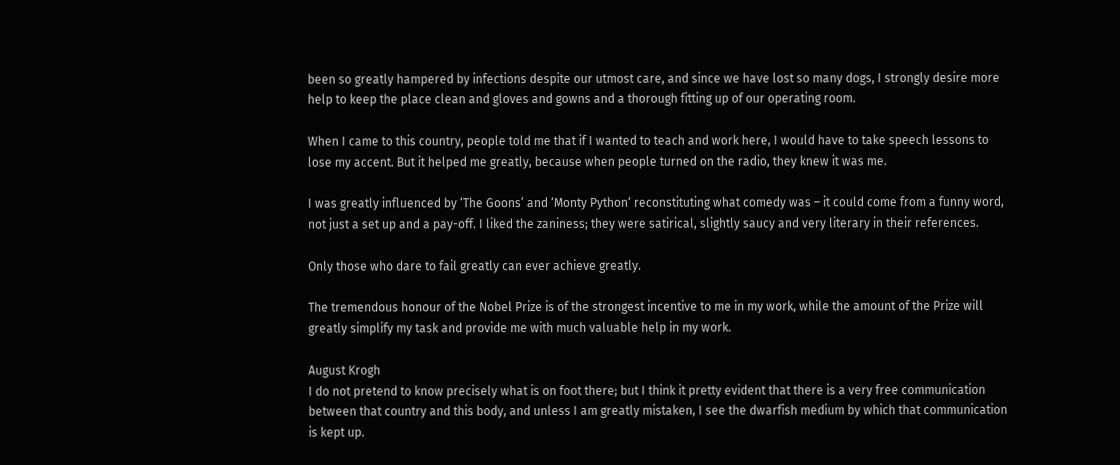been so greatly hampered by infections despite our utmost care, and since we have lost so many dogs, I strongly desire more help to keep the place clean and gloves and gowns and a thorough fitting up of our operating room.

When I came to this country, people told me that if I wanted to teach and work here, I would have to take speech lessons to lose my accent. But it helped me greatly, because when people turned on the radio, they knew it was me.

I was greatly influenced by ‘The Goons’ and ‘Monty Python‘ reconstituting what comedy was – it could come from a funny word, not just a set up and a pay-off. I liked the zaniness; they were satirical, slightly saucy and very literary in their references.

Only those who dare to fail greatly can ever achieve greatly.

The tremendous honour of the Nobel Prize is of the strongest incentive to me in my work, while the amount of the Prize will greatly simplify my task and provide me with much valuable help in my work.

August Krogh
I do not pretend to know precisely what is on foot there; but I think it pretty evident that there is a very free communication between that country and this body, and unless I am greatly mistaken, I see the dwarfish medium by which that communication is kept up.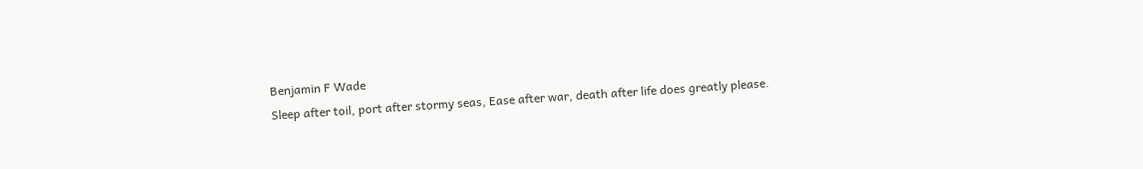Benjamin F Wade
Sleep after toil, port after stormy seas, Ease after war, death after life does greatly please.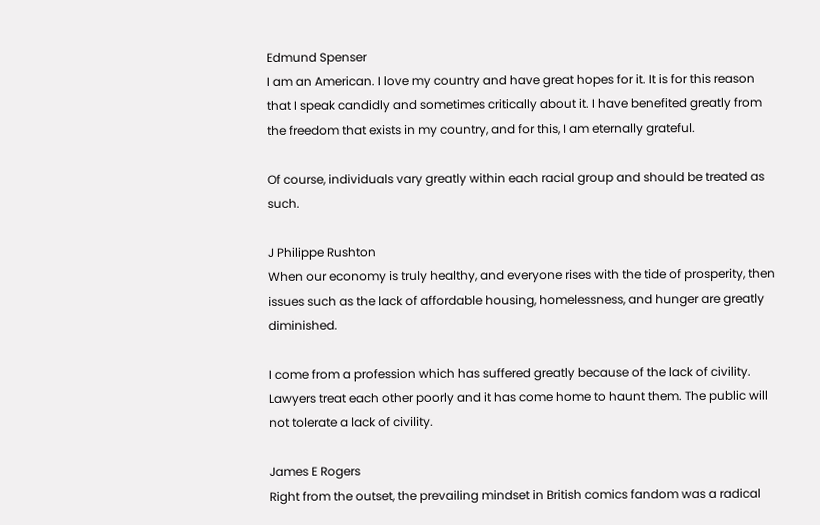Edmund Spenser
I am an American. I love my country and have great hopes for it. It is for this reason that I speak candidly and sometimes critically about it. I have benefited greatly from the freedom that exists in my country, and for this, I am eternally grateful.

Of course, individuals vary greatly within each racial group and should be treated as such.

J Philippe Rushton
When our economy is truly healthy, and everyone rises with the tide of prosperity, then issues such as the lack of affordable housing, homelessness, and hunger are greatly diminished.

I come from a profession which has suffered greatly because of the lack of civility. Lawyers treat each other poorly and it has come home to haunt them. The public will not tolerate a lack of civility.

James E Rogers
Right from the outset, the prevailing mindset in British comics fandom was a radical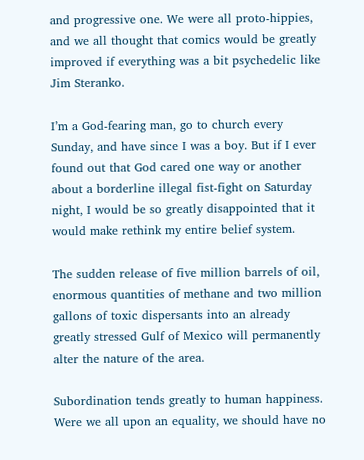and progressive one. We were all proto-hippies, and we all thought that comics would be greatly improved if everything was a bit psychedelic like Jim Steranko.

I’m a God-fearing man, go to church every Sunday, and have since I was a boy. But if I ever found out that God cared one way or another about a borderline illegal fist-fight on Saturday night, I would be so greatly disappointed that it would make rethink my entire belief system.

The sudden release of five million barrels of oil, enormous quantities of methane and two million gallons of toxic dispersants into an already greatly stressed Gulf of Mexico will permanently alter the nature of the area.

Subordination tends greatly to human happiness. Were we all upon an equality, we should have no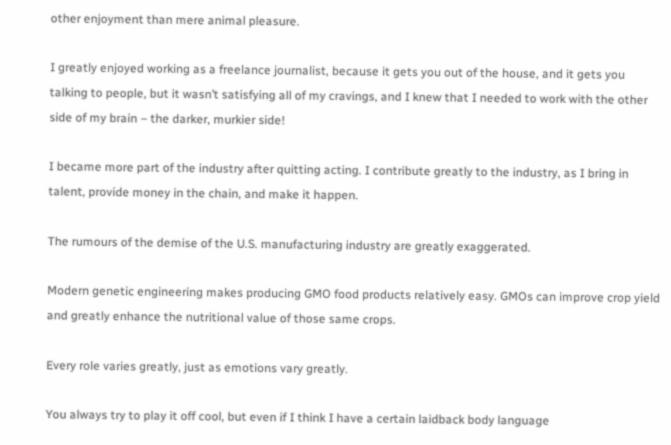other enjoyment than mere animal pleasure.

I greatly enjoyed working as a freelance journalist, because it gets you out of the house, and it gets you talking to people, but it wasn’t satisfying all of my cravings, and I knew that I needed to work with the other side of my brain – the darker, murkier side!

I became more part of the industry after quitting acting. I contribute greatly to the industry, as I bring in talent, provide money in the chain, and make it happen.

The rumours of the demise of the U.S. manufacturing industry are greatly exaggerated.

Modern genetic engineering makes producing GMO food products relatively easy. GMOs can improve crop yield and greatly enhance the nutritional value of those same crops.

Every role varies greatly, just as emotions vary greatly.

You always try to play it off cool, but even if I think I have a certain laidback body language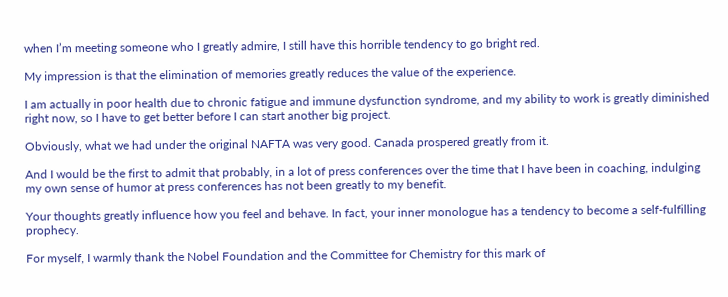when I’m meeting someone who I greatly admire, I still have this horrible tendency to go bright red.

My impression is that the elimination of memories greatly reduces the value of the experience.

I am actually in poor health due to chronic fatigue and immune dysfunction syndrome, and my ability to work is greatly diminished right now, so I have to get better before I can start another big project.

Obviously, what we had under the original NAFTA was very good. Canada prospered greatly from it.

And I would be the first to admit that probably, in a lot of press conferences over the time that I have been in coaching, indulging my own sense of humor at press conferences has not been greatly to my benefit.

Your thoughts greatly influence how you feel and behave. In fact, your inner monologue has a tendency to become a self-fulfilling prophecy.

For myself, I warmly thank the Nobel Foundation and the Committee for Chemistry for this mark of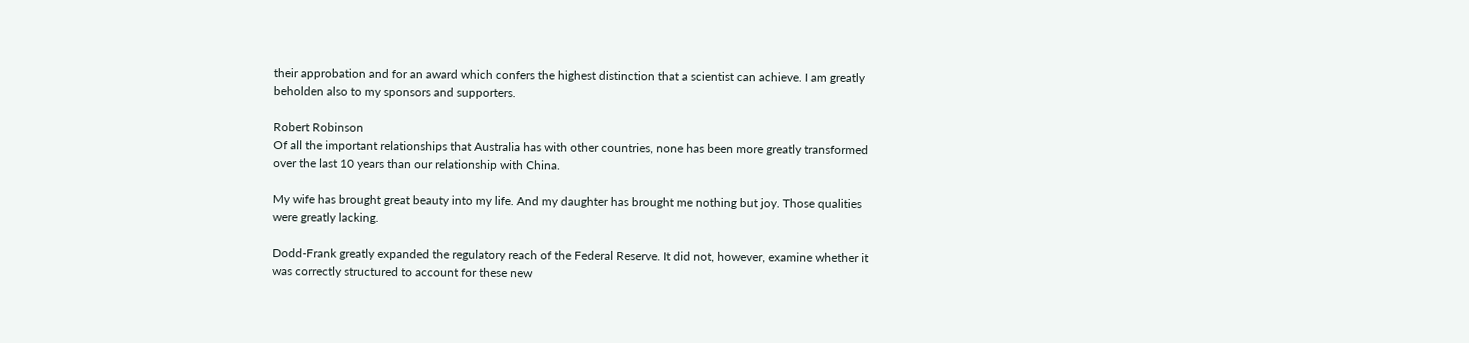their approbation and for an award which confers the highest distinction that a scientist can achieve. I am greatly beholden also to my sponsors and supporters.

Robert Robinson
Of all the important relationships that Australia has with other countries, none has been more greatly transformed over the last 10 years than our relationship with China.

My wife has brought great beauty into my life. And my daughter has brought me nothing but joy. Those qualities were greatly lacking.

Dodd-Frank greatly expanded the regulatory reach of the Federal Reserve. It did not, however, examine whether it was correctly structured to account for these new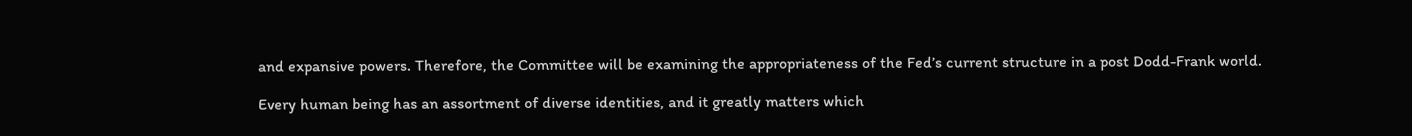and expansive powers. Therefore, the Committee will be examining the appropriateness of the Fed’s current structure in a post Dodd-Frank world.

Every human being has an assortment of diverse identities, and it greatly matters which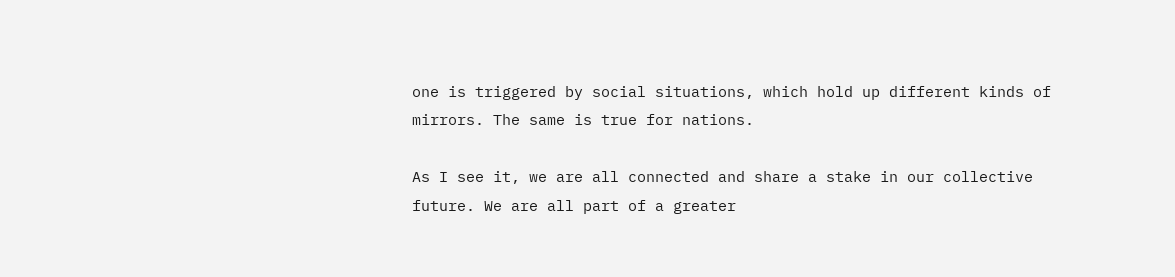one is triggered by social situations, which hold up different kinds of mirrors. The same is true for nations.

As I see it, we are all connected and share a stake in our collective future. We are all part of a greater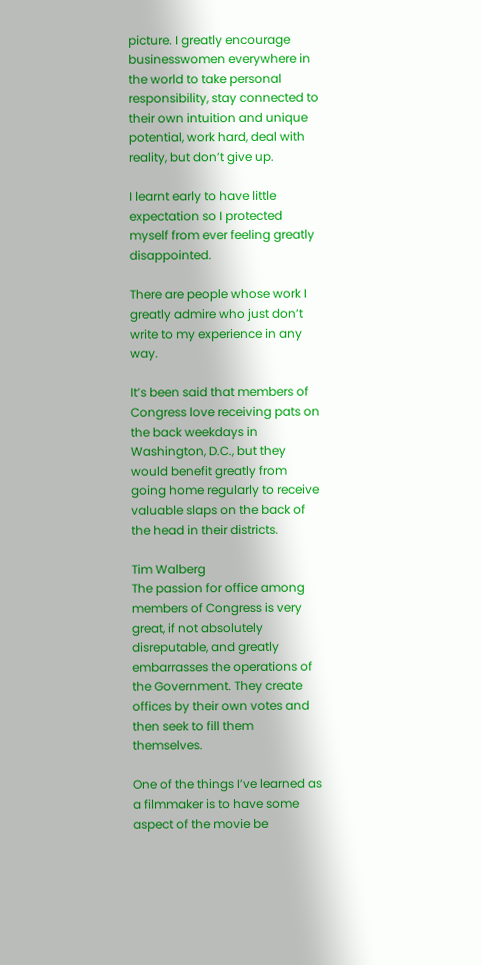picture. I greatly encourage businesswomen everywhere in the world to take personal responsibility, stay connected to their own intuition and unique potential, work hard, deal with reality, but don’t give up.

I learnt early to have little expectation so I protected myself from ever feeling greatly disappointed.

There are people whose work I greatly admire who just don’t write to my experience in any way.

It’s been said that members of Congress love receiving pats on the back weekdays in Washington, D.C., but they would benefit greatly from going home regularly to receive valuable slaps on the back of the head in their districts.

Tim Walberg
The passion for office among members of Congress is very great, if not absolutely disreputable, and greatly embarrasses the operations of the Government. They create offices by their own votes and then seek to fill them themselves.

One of the things I’ve learned as a filmmaker is to have some aspect of the movie be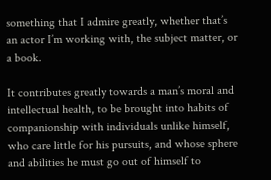something that I admire greatly, whether that’s an actor I’m working with, the subject matter, or a book.

It contributes greatly towards a man’s moral and intellectual health, to be brought into habits of companionship with individuals unlike himself, who care little for his pursuits, and whose sphere and abilities he must go out of himself to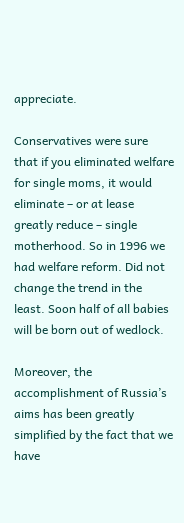appreciate.

Conservatives were sure that if you eliminated welfare for single moms, it would eliminate – or at lease greatly reduce – single motherhood. So in 1996 we had welfare reform. Did not change the trend in the least. Soon half of all babies will be born out of wedlock.

Moreover, the accomplishment of Russia’s aims has been greatly simplified by the fact that we have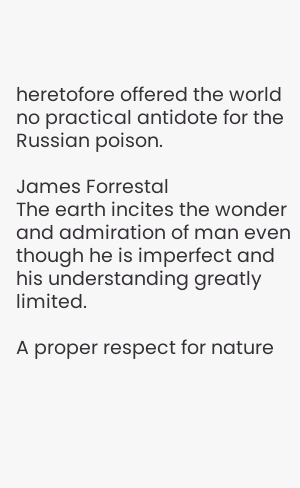heretofore offered the world no practical antidote for the Russian poison.

James Forrestal
The earth incites the wonder and admiration of man even though he is imperfect and his understanding greatly limited.

A proper respect for nature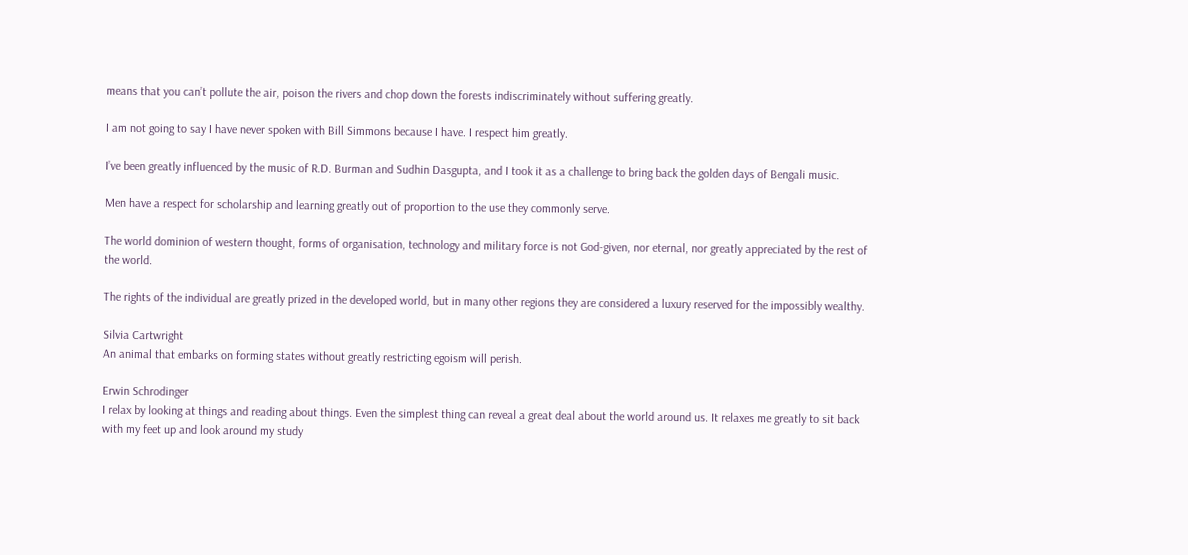means that you can’t pollute the air, poison the rivers and chop down the forests indiscriminately without suffering greatly.

I am not going to say I have never spoken with Bill Simmons because I have. I respect him greatly.

I’ve been greatly influenced by the music of R.D. Burman and Sudhin Dasgupta, and I took it as a challenge to bring back the golden days of Bengali music.

Men have a respect for scholarship and learning greatly out of proportion to the use they commonly serve.

The world dominion of western thought, forms of organisation, technology and military force is not God-given, nor eternal, nor greatly appreciated by the rest of the world.

The rights of the individual are greatly prized in the developed world, but in many other regions they are considered a luxury reserved for the impossibly wealthy.

Silvia Cartwright
An animal that embarks on forming states without greatly restricting egoism will perish.

Erwin Schrodinger
I relax by looking at things and reading about things. Even the simplest thing can reveal a great deal about the world around us. It relaxes me greatly to sit back with my feet up and look around my study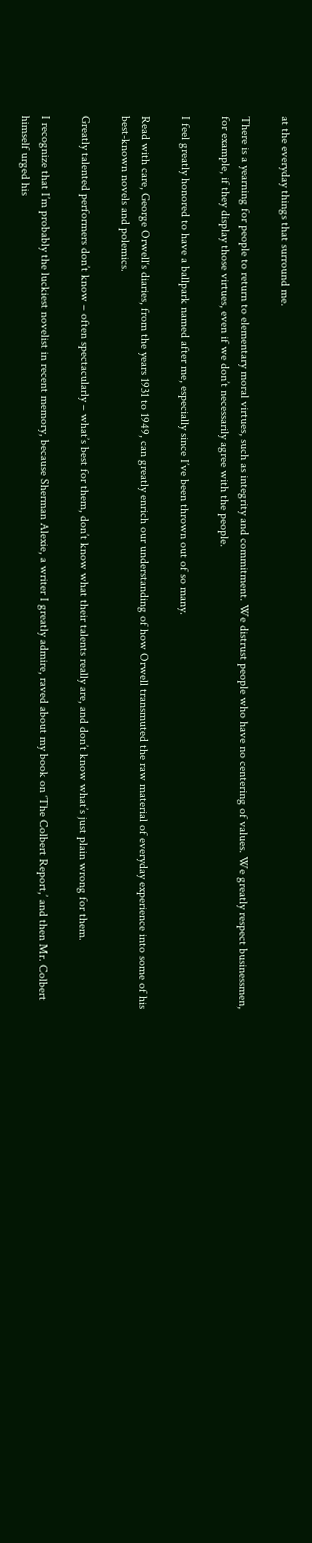at the everyday things that surround me.

There is a yearning for people to return to elementary moral virtues, such as integrity and commitment. We distrust people who have no centering of values. We greatly respect businessmen, for example, if they display those virtues, even if we don’t necessarily agree with the people.

I feel greatly honored to have a ballpark named after me, especially since I’ve been thrown out of so many.

Read with care, George Orwell‘s diaries, from the years 1931 to 1949, can greatly enrich our understanding of how Orwell transmuted the raw material of everyday experience into some of his best-known novels and polemics.

Greatly talented performers don’t know – often spectacularly – what’s best for them, don’t know what their talents really are, and don’t know what’s just plain wrong for them.

I recognize that I’m probably the luckiest novelist in recent memory, because Sherman Alexie, a writer I greatly admire, raved about my book on ‘The Colbert Report,’ and then Mr. Colbert himself urged his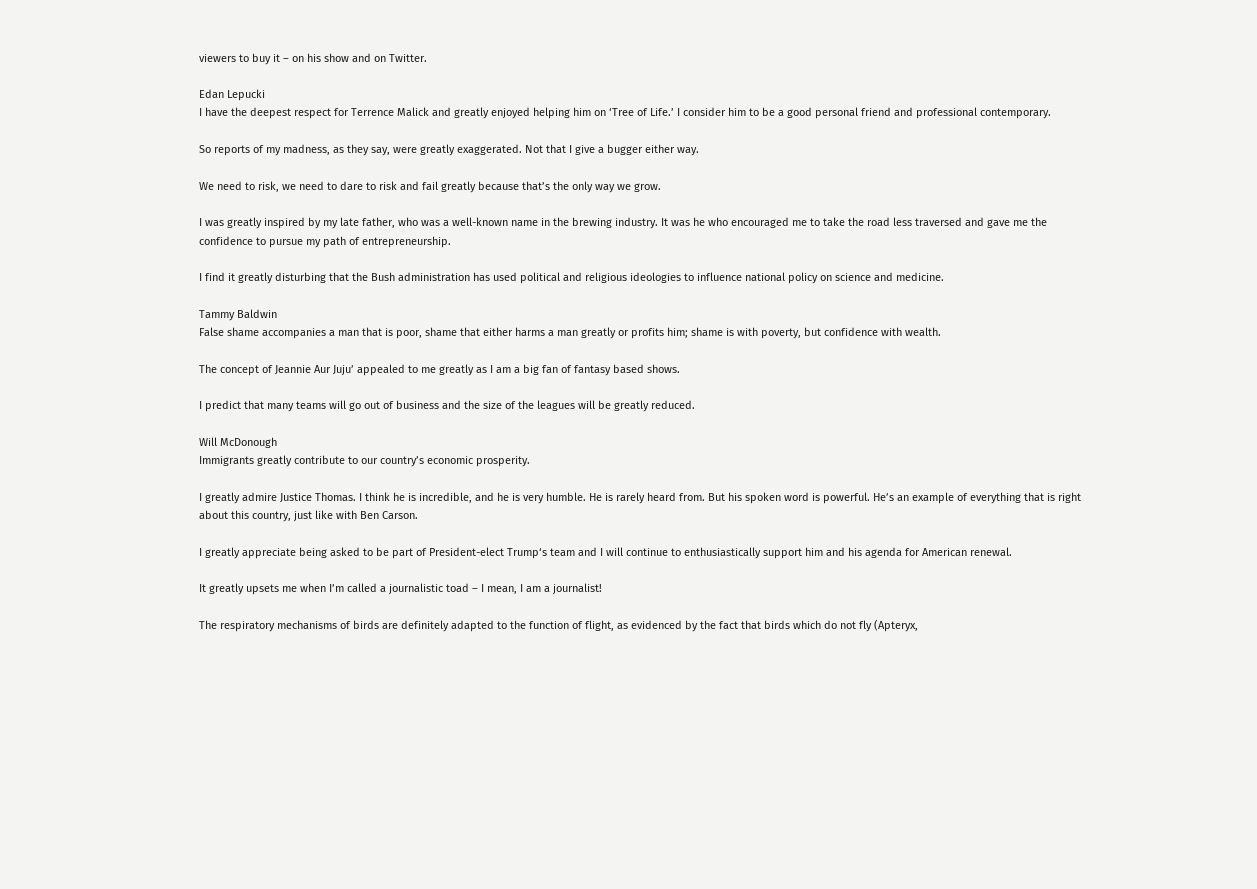viewers to buy it – on his show and on Twitter.

Edan Lepucki
I have the deepest respect for Terrence Malick and greatly enjoyed helping him on ‘Tree of Life.’ I consider him to be a good personal friend and professional contemporary.

So reports of my madness, as they say, were greatly exaggerated. Not that I give a bugger either way.

We need to risk, we need to dare to risk and fail greatly because that’s the only way we grow.

I was greatly inspired by my late father, who was a well-known name in the brewing industry. It was he who encouraged me to take the road less traversed and gave me the confidence to pursue my path of entrepreneurship.

I find it greatly disturbing that the Bush administration has used political and religious ideologies to influence national policy on science and medicine.

Tammy Baldwin
False shame accompanies a man that is poor, shame that either harms a man greatly or profits him; shame is with poverty, but confidence with wealth.

The concept of Jeannie Aur Juju’ appealed to me greatly as I am a big fan of fantasy based shows.

I predict that many teams will go out of business and the size of the leagues will be greatly reduced.

Will McDonough
Immigrants greatly contribute to our country’s economic prosperity.

I greatly admire Justice Thomas. I think he is incredible, and he is very humble. He is rarely heard from. But his spoken word is powerful. He’s an example of everything that is right about this country, just like with Ben Carson.

I greatly appreciate being asked to be part of President-elect Trump‘s team and I will continue to enthusiastically support him and his agenda for American renewal.

It greatly upsets me when I’m called a journalistic toad – I mean, I am a journalist!

The respiratory mechanisms of birds are definitely adapted to the function of flight, as evidenced by the fact that birds which do not fly (Apteryx,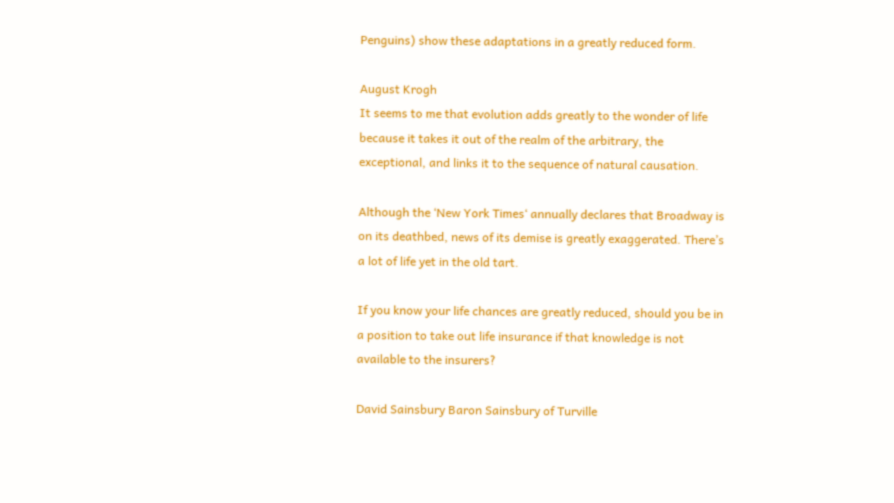Penguins) show these adaptations in a greatly reduced form.

August Krogh
It seems to me that evolution adds greatly to the wonder of life because it takes it out of the realm of the arbitrary, the exceptional, and links it to the sequence of natural causation.

Although the ‘New York Times‘ annually declares that Broadway is on its deathbed, news of its demise is greatly exaggerated. There’s a lot of life yet in the old tart.

If you know your life chances are greatly reduced, should you be in a position to take out life insurance if that knowledge is not available to the insurers?

David Sainsbury Baron Sainsbury of Turville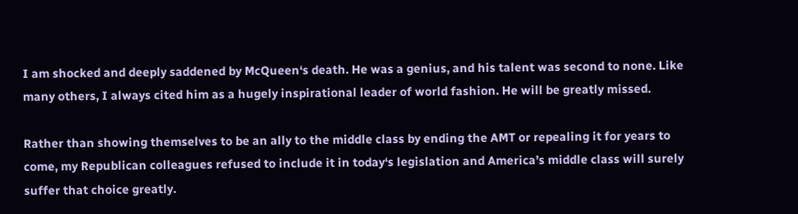I am shocked and deeply saddened by McQueen‘s death. He was a genius, and his talent was second to none. Like many others, I always cited him as a hugely inspirational leader of world fashion. He will be greatly missed.

Rather than showing themselves to be an ally to the middle class by ending the AMT or repealing it for years to come, my Republican colleagues refused to include it in today‘s legislation and America’s middle class will surely suffer that choice greatly.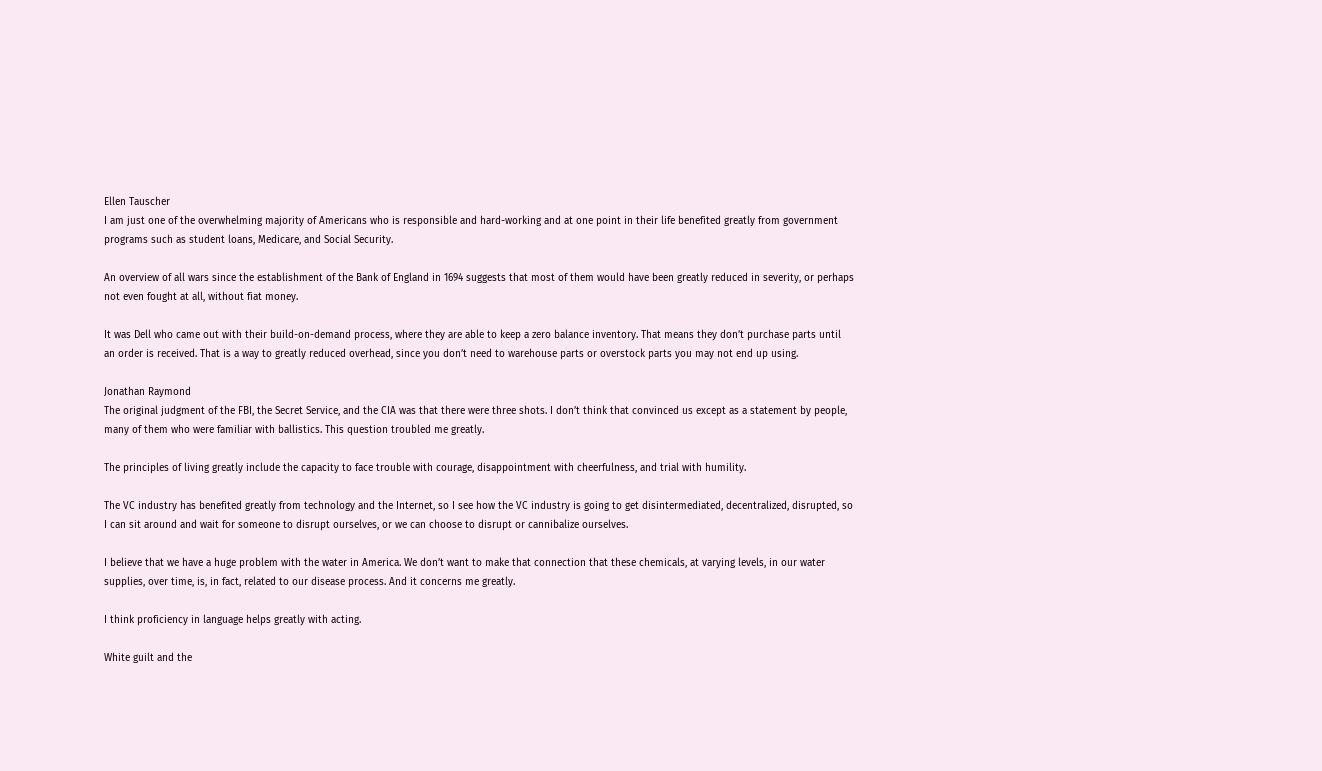Ellen Tauscher
I am just one of the overwhelming majority of Americans who is responsible and hard-working and at one point in their life benefited greatly from government programs such as student loans, Medicare, and Social Security.

An overview of all wars since the establishment of the Bank of England in 1694 suggests that most of them would have been greatly reduced in severity, or perhaps not even fought at all, without fiat money.

It was Dell who came out with their build-on-demand process, where they are able to keep a zero balance inventory. That means they don’t purchase parts until an order is received. That is a way to greatly reduced overhead, since you don’t need to warehouse parts or overstock parts you may not end up using.

Jonathan Raymond
The original judgment of the FBI, the Secret Service, and the CIA was that there were three shots. I don’t think that convinced us except as a statement by people, many of them who were familiar with ballistics. This question troubled me greatly.

The principles of living greatly include the capacity to face trouble with courage, disappointment with cheerfulness, and trial with humility.

The VC industry has benefited greatly from technology and the Internet, so I see how the VC industry is going to get disintermediated, decentralized, disrupted, so I can sit around and wait for someone to disrupt ourselves, or we can choose to disrupt or cannibalize ourselves.

I believe that we have a huge problem with the water in America. We don’t want to make that connection that these chemicals, at varying levels, in our water supplies, over time, is, in fact, related to our disease process. And it concerns me greatly.

I think proficiency in language helps greatly with acting.

White guilt and the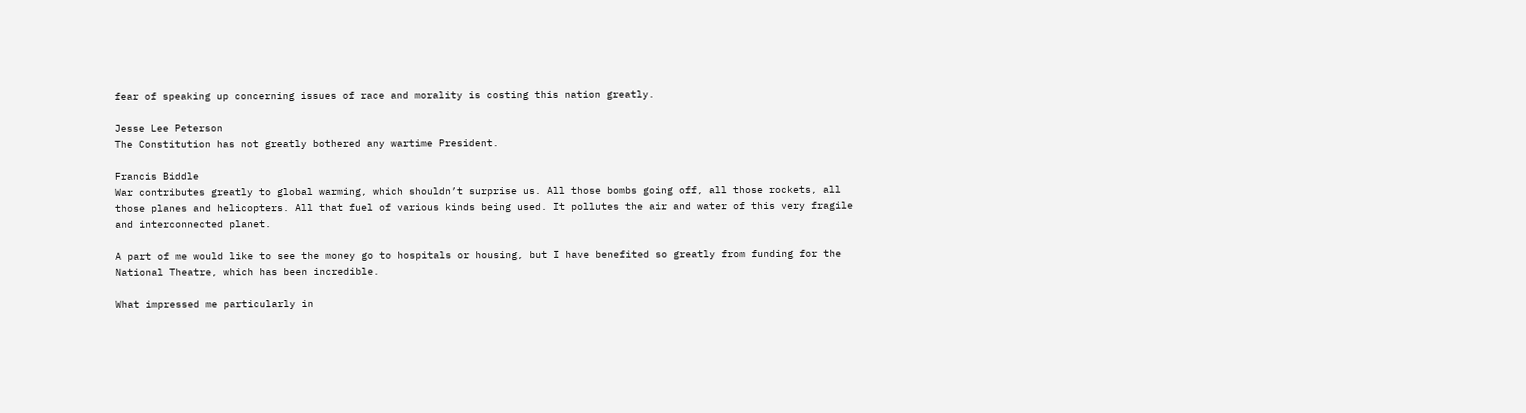fear of speaking up concerning issues of race and morality is costing this nation greatly.

Jesse Lee Peterson
The Constitution has not greatly bothered any wartime President.

Francis Biddle
War contributes greatly to global warming, which shouldn’t surprise us. All those bombs going off, all those rockets, all those planes and helicopters. All that fuel of various kinds being used. It pollutes the air and water of this very fragile and interconnected planet.

A part of me would like to see the money go to hospitals or housing, but I have benefited so greatly from funding for the National Theatre, which has been incredible.

What impressed me particularly in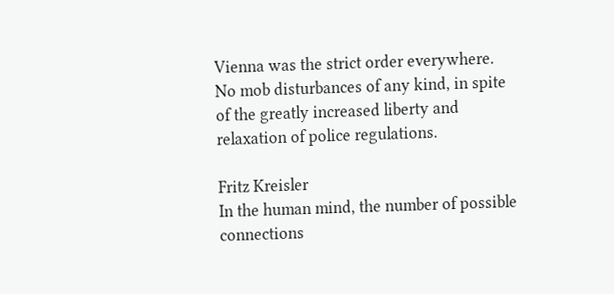Vienna was the strict order everywhere. No mob disturbances of any kind, in spite of the greatly increased liberty and relaxation of police regulations.

Fritz Kreisler
In the human mind, the number of possible connections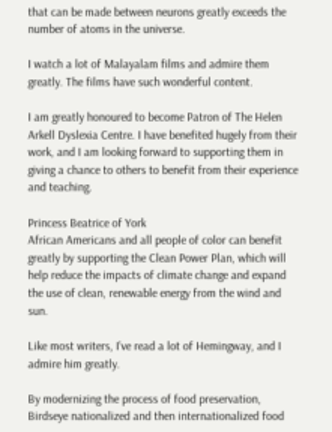that can be made between neurons greatly exceeds the number of atoms in the universe.

I watch a lot of Malayalam films and admire them greatly. The films have such wonderful content.

I am greatly honoured to become Patron of The Helen Arkell Dyslexia Centre. I have benefited hugely from their work, and I am looking forward to supporting them in giving a chance to others to benefit from their experience and teaching.

Princess Beatrice of York
African Americans and all people of color can benefit greatly by supporting the Clean Power Plan, which will help reduce the impacts of climate change and expand the use of clean, renewable energy from the wind and sun.

Like most writers, I’ve read a lot of Hemingway, and I admire him greatly.

By modernizing the process of food preservation, Birdseye nationalized and then internationalized food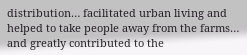distribution… facilitated urban living and helped to take people away from the farms… and greatly contributed to the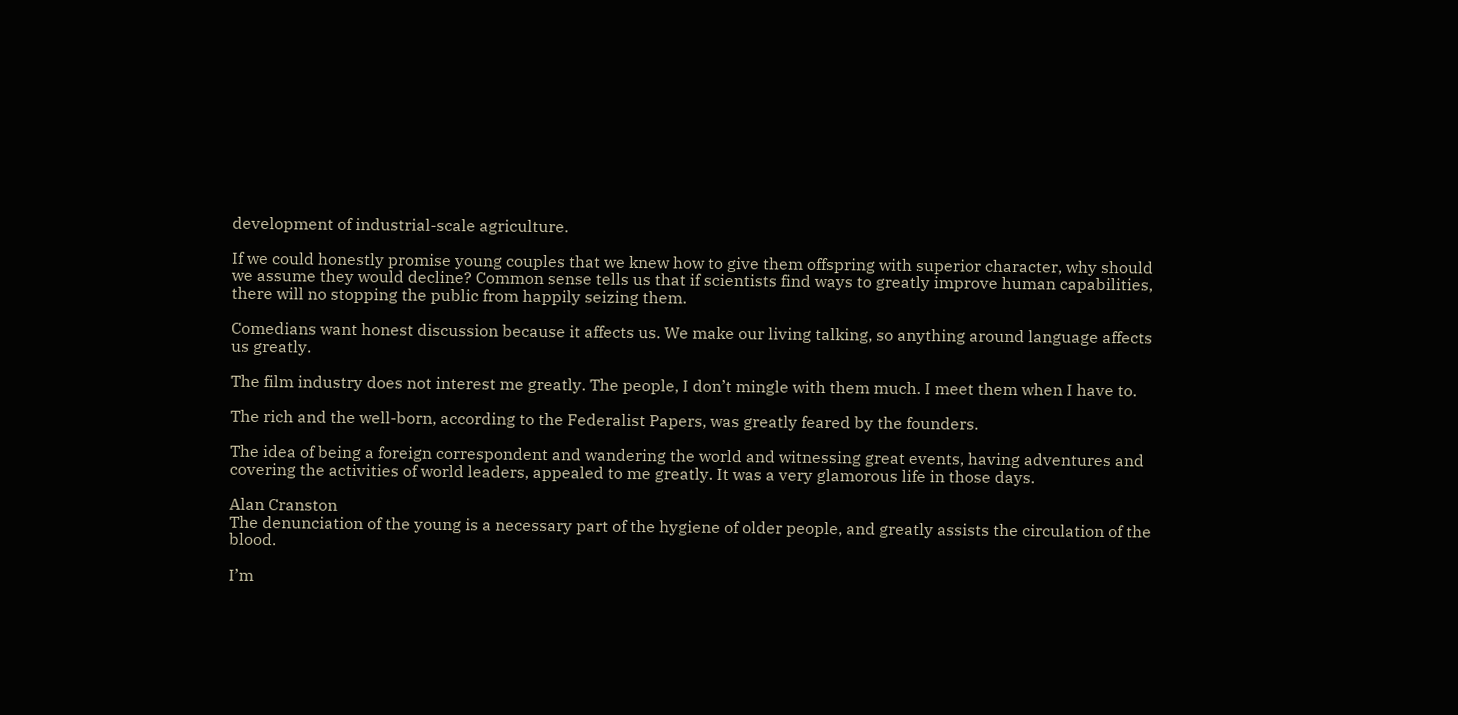development of industrial-scale agriculture.

If we could honestly promise young couples that we knew how to give them offspring with superior character, why should we assume they would decline? Common sense tells us that if scientists find ways to greatly improve human capabilities, there will no stopping the public from happily seizing them.

Comedians want honest discussion because it affects us. We make our living talking, so anything around language affects us greatly.

The film industry does not interest me greatly. The people, I don’t mingle with them much. I meet them when I have to.

The rich and the well-born, according to the Federalist Papers, was greatly feared by the founders.

The idea of being a foreign correspondent and wandering the world and witnessing great events, having adventures and covering the activities of world leaders, appealed to me greatly. It was a very glamorous life in those days.

Alan Cranston
The denunciation of the young is a necessary part of the hygiene of older people, and greatly assists the circulation of the blood.

I’m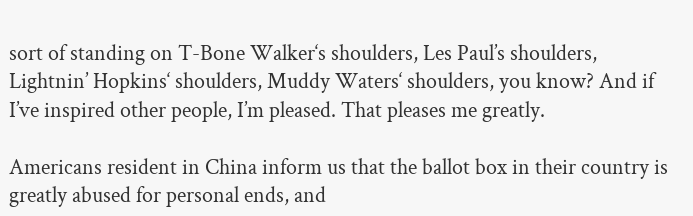sort of standing on T-Bone Walker‘s shoulders, Les Paul’s shoulders, Lightnin’ Hopkins‘ shoulders, Muddy Waters‘ shoulders, you know? And if I’ve inspired other people, I’m pleased. That pleases me greatly.

Americans resident in China inform us that the ballot box in their country is greatly abused for personal ends, and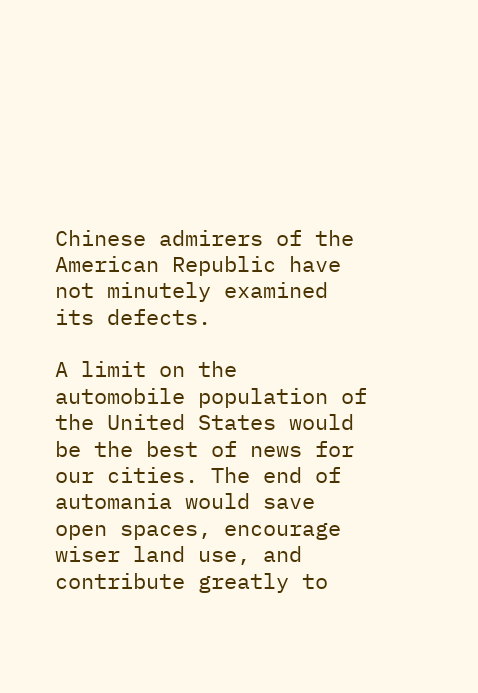Chinese admirers of the American Republic have not minutely examined its defects.

A limit on the automobile population of the United States would be the best of news for our cities. The end of automania would save open spaces, encourage wiser land use, and contribute greatly to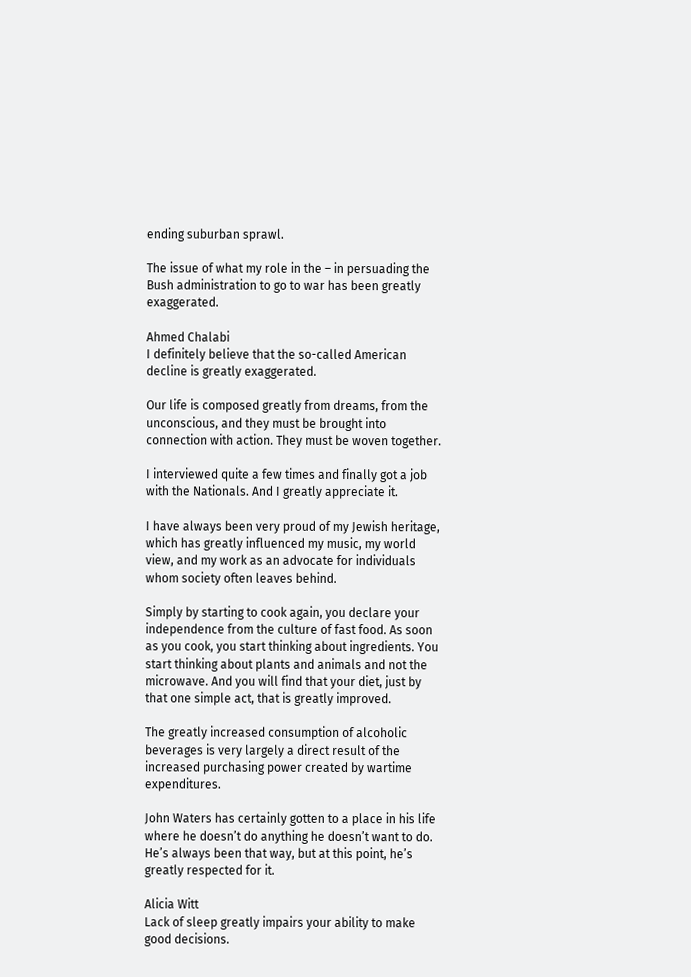ending suburban sprawl.

The issue of what my role in the – in persuading the Bush administration to go to war has been greatly exaggerated.

Ahmed Chalabi
I definitely believe that the so-called American decline is greatly exaggerated.

Our life is composed greatly from dreams, from the unconscious, and they must be brought into connection with action. They must be woven together.

I interviewed quite a few times and finally got a job with the Nationals. And I greatly appreciate it.

I have always been very proud of my Jewish heritage, which has greatly influenced my music, my world view, and my work as an advocate for individuals whom society often leaves behind.

Simply by starting to cook again, you declare your independence from the culture of fast food. As soon as you cook, you start thinking about ingredients. You start thinking about plants and animals and not the microwave. And you will find that your diet, just by that one simple act, that is greatly improved.

The greatly increased consumption of alcoholic beverages is very largely a direct result of the increased purchasing power created by wartime expenditures.

John Waters has certainly gotten to a place in his life where he doesn’t do anything he doesn’t want to do. He’s always been that way, but at this point, he’s greatly respected for it.

Alicia Witt
Lack of sleep greatly impairs your ability to make good decisions.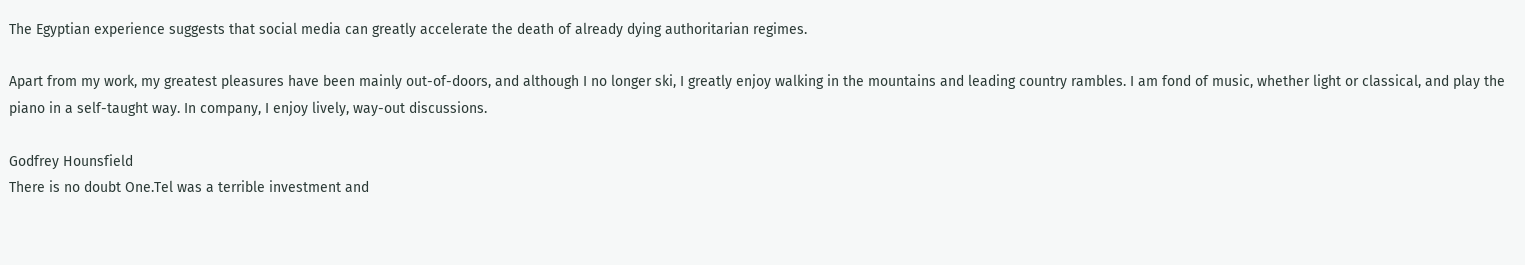The Egyptian experience suggests that social media can greatly accelerate the death of already dying authoritarian regimes.

Apart from my work, my greatest pleasures have been mainly out-of-doors, and although I no longer ski, I greatly enjoy walking in the mountains and leading country rambles. I am fond of music, whether light or classical, and play the piano in a self-taught way. In company, I enjoy lively, way-out discussions.

Godfrey Hounsfield
There is no doubt One.Tel was a terrible investment and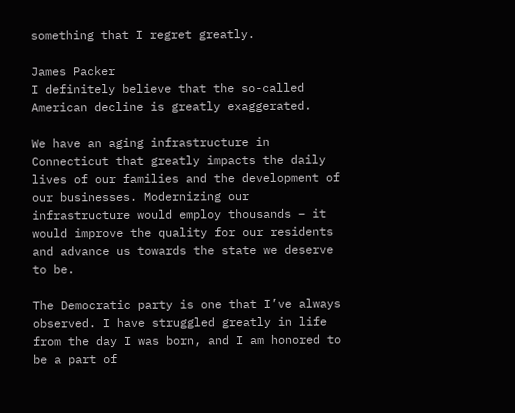something that I regret greatly.

James Packer
I definitely believe that the so-called American decline is greatly exaggerated.

We have an aging infrastructure in Connecticut that greatly impacts the daily lives of our families and the development of our businesses. Modernizing our infrastructure would employ thousands – it would improve the quality for our residents and advance us towards the state we deserve to be.

The Democratic party is one that I’ve always observed. I have struggled greatly in life from the day I was born, and I am honored to be a part of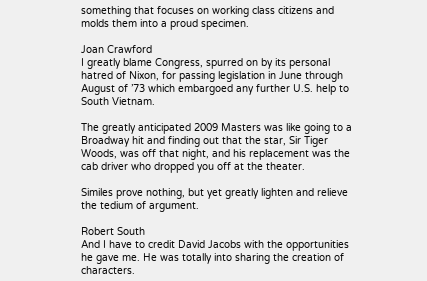something that focuses on working class citizens and molds them into a proud specimen.

Joan Crawford
I greatly blame Congress, spurred on by its personal hatred of Nixon, for passing legislation in June through August of ’73 which embargoed any further U.S. help to South Vietnam.

The greatly anticipated 2009 Masters was like going to a Broadway hit and finding out that the star, Sir Tiger Woods, was off that night, and his replacement was the cab driver who dropped you off at the theater.

Similes prove nothing, but yet greatly lighten and relieve the tedium of argument.

Robert South
And I have to credit David Jacobs with the opportunities he gave me. He was totally into sharing the creation of characters.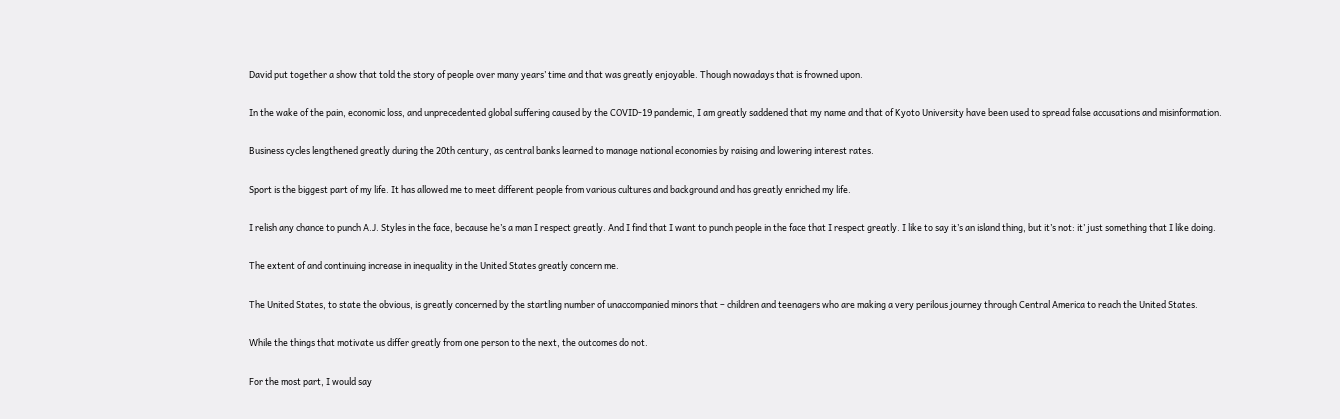David put together a show that told the story of people over many years’ time and that was greatly enjoyable. Though nowadays that is frowned upon.

In the wake of the pain, economic loss, and unprecedented global suffering caused by the COVID-19 pandemic, I am greatly saddened that my name and that of Kyoto University have been used to spread false accusations and misinformation.

Business cycles lengthened greatly during the 20th century, as central banks learned to manage national economies by raising and lowering interest rates.

Sport is the biggest part of my life. It has allowed me to meet different people from various cultures and background and has greatly enriched my life.

I relish any chance to punch A.J. Styles in the face, because he’s a man I respect greatly. And I find that I want to punch people in the face that I respect greatly. I like to say it’s an island thing, but it’s not: it’ just something that I like doing.

The extent of and continuing increase in inequality in the United States greatly concern me.

The United States, to state the obvious, is greatly concerned by the startling number of unaccompanied minors that – children and teenagers who are making a very perilous journey through Central America to reach the United States.

While the things that motivate us differ greatly from one person to the next, the outcomes do not.

For the most part, I would say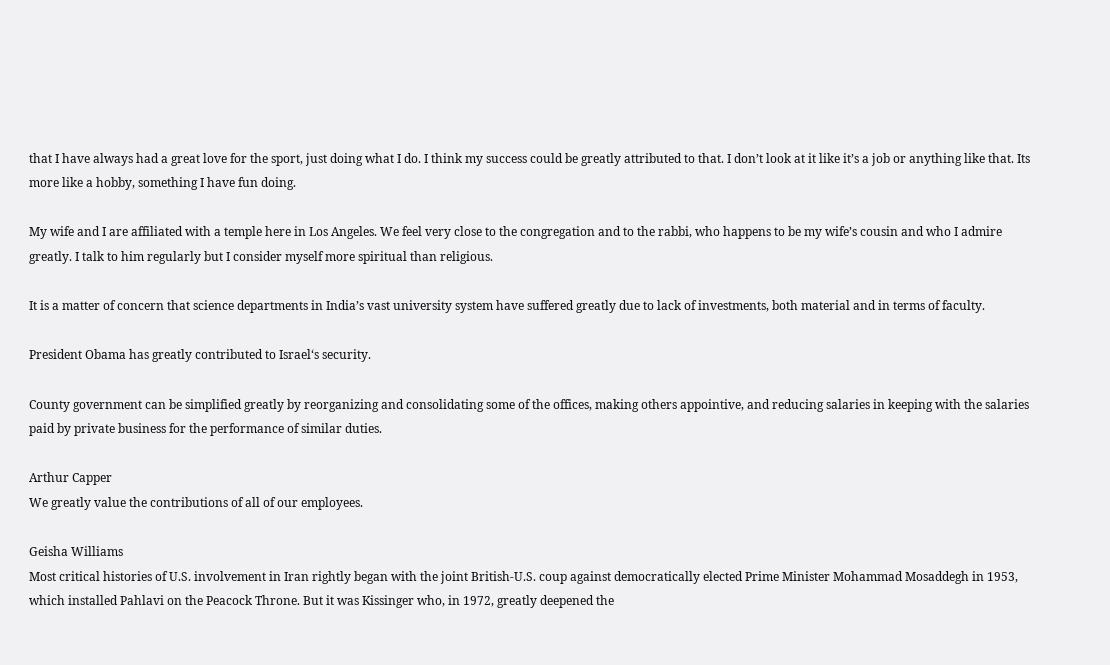that I have always had a great love for the sport, just doing what I do. I think my success could be greatly attributed to that. I don’t look at it like it’s a job or anything like that. Its more like a hobby, something I have fun doing.

My wife and I are affiliated with a temple here in Los Angeles. We feel very close to the congregation and to the rabbi, who happens to be my wife’s cousin and who I admire greatly. I talk to him regularly but I consider myself more spiritual than religious.

It is a matter of concern that science departments in India’s vast university system have suffered greatly due to lack of investments, both material and in terms of faculty.

President Obama has greatly contributed to Israel‘s security.

County government can be simplified greatly by reorganizing and consolidating some of the offices, making others appointive, and reducing salaries in keeping with the salaries paid by private business for the performance of similar duties.

Arthur Capper
We greatly value the contributions of all of our employees.

Geisha Williams
Most critical histories of U.S. involvement in Iran rightly began with the joint British-U.S. coup against democratically elected Prime Minister Mohammad Mosaddegh in 1953, which installed Pahlavi on the Peacock Throne. But it was Kissinger who, in 1972, greatly deepened the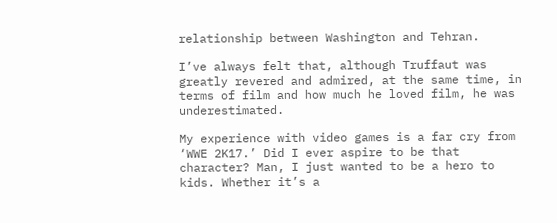relationship between Washington and Tehran.

I’ve always felt that, although Truffaut was greatly revered and admired, at the same time, in terms of film and how much he loved film, he was underestimated.

My experience with video games is a far cry from ‘WWE 2K17.’ Did I ever aspire to be that character? Man, I just wanted to be a hero to kids. Whether it’s a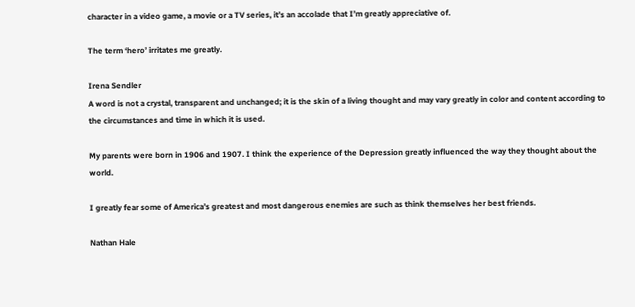character in a video game, a movie or a TV series, it’s an accolade that I’m greatly appreciative of.

The term ‘hero’ irritates me greatly.

Irena Sendler
A word is not a crystal, transparent and unchanged; it is the skin of a living thought and may vary greatly in color and content according to the circumstances and time in which it is used.

My parents were born in 1906 and 1907. I think the experience of the Depression greatly influenced the way they thought about the world.

I greatly fear some of America’s greatest and most dangerous enemies are such as think themselves her best friends.

Nathan Hale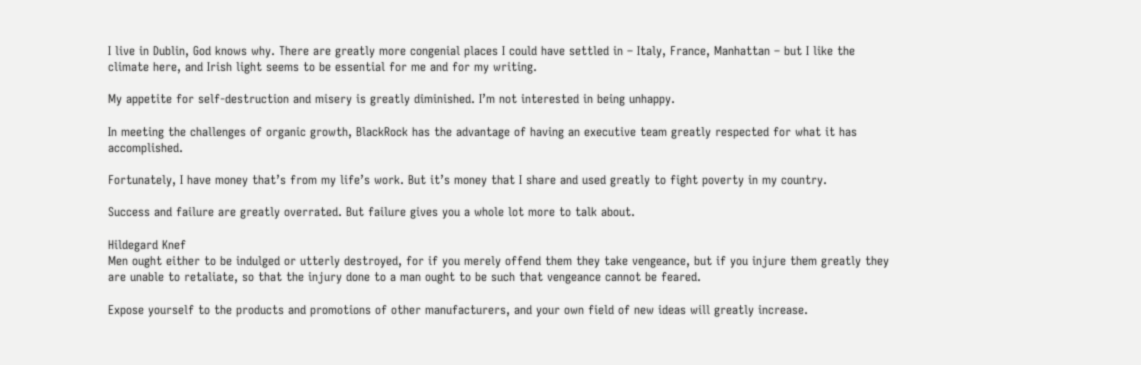I live in Dublin, God knows why. There are greatly more congenial places I could have settled in – Italy, France, Manhattan – but I like the climate here, and Irish light seems to be essential for me and for my writing.

My appetite for self-destruction and misery is greatly diminished. I’m not interested in being unhappy.

In meeting the challenges of organic growth, BlackRock has the advantage of having an executive team greatly respected for what it has accomplished.

Fortunately, I have money that’s from my life’s work. But it’s money that I share and used greatly to fight poverty in my country.

Success and failure are greatly overrated. But failure gives you a whole lot more to talk about.

Hildegard Knef
Men ought either to be indulged or utterly destroyed, for if you merely offend them they take vengeance, but if you injure them greatly they are unable to retaliate, so that the injury done to a man ought to be such that vengeance cannot be feared.

Expose yourself to the products and promotions of other manufacturers, and your own field of new ideas will greatly increase.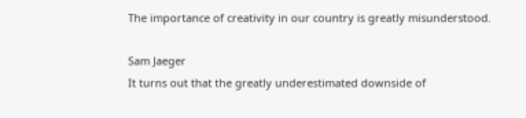The importance of creativity in our country is greatly misunderstood.

Sam Jaeger
It turns out that the greatly underestimated downside of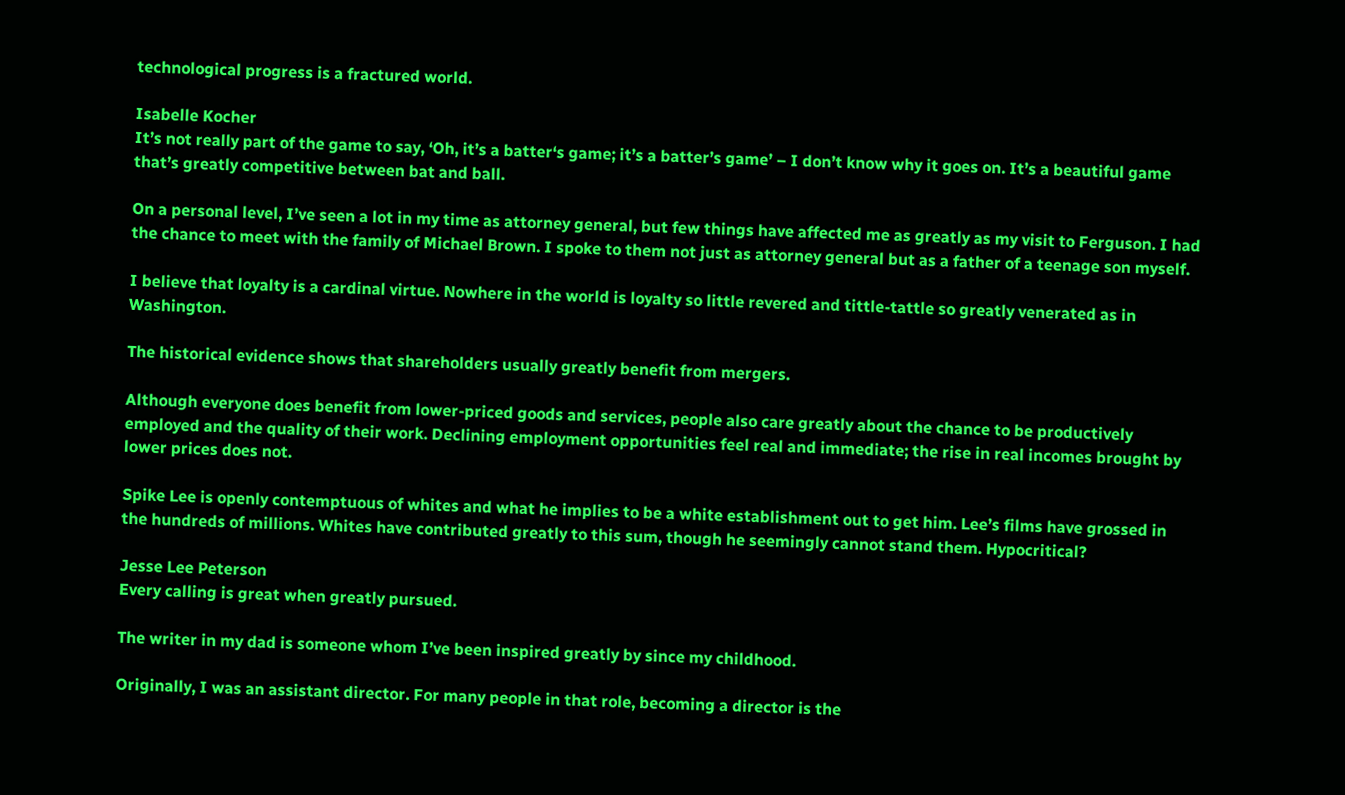technological progress is a fractured world.

Isabelle Kocher
It’s not really part of the game to say, ‘Oh, it’s a batter‘s game; it’s a batter’s game’ – I don’t know why it goes on. It’s a beautiful game that’s greatly competitive between bat and ball.

On a personal level, I’ve seen a lot in my time as attorney general, but few things have affected me as greatly as my visit to Ferguson. I had the chance to meet with the family of Michael Brown. I spoke to them not just as attorney general but as a father of a teenage son myself.

I believe that loyalty is a cardinal virtue. Nowhere in the world is loyalty so little revered and tittle-tattle so greatly venerated as in Washington.

The historical evidence shows that shareholders usually greatly benefit from mergers.

Although everyone does benefit from lower-priced goods and services, people also care greatly about the chance to be productively employed and the quality of their work. Declining employment opportunities feel real and immediate; the rise in real incomes brought by lower prices does not.

Spike Lee is openly contemptuous of whites and what he implies to be a white establishment out to get him. Lee’s films have grossed in the hundreds of millions. Whites have contributed greatly to this sum, though he seemingly cannot stand them. Hypocritical?

Jesse Lee Peterson
Every calling is great when greatly pursued.

The writer in my dad is someone whom I’ve been inspired greatly by since my childhood.

Originally, I was an assistant director. For many people in that role, becoming a director is the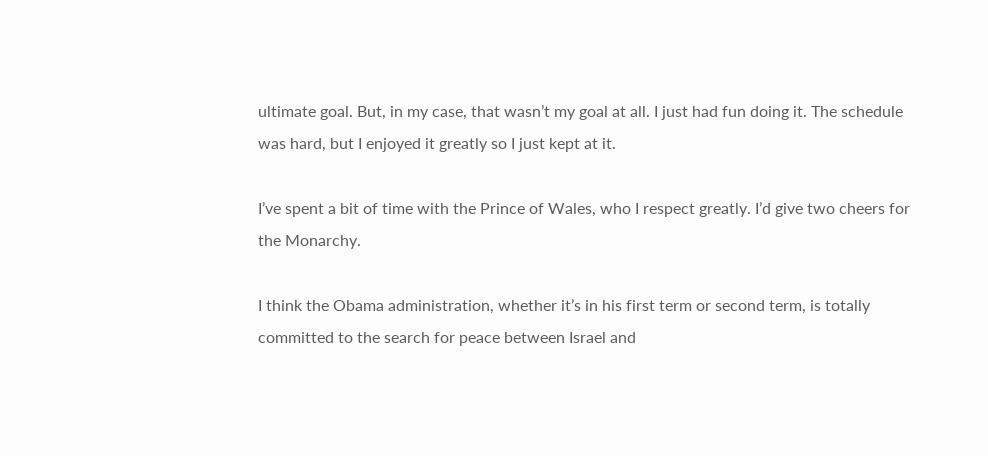ultimate goal. But, in my case, that wasn’t my goal at all. I just had fun doing it. The schedule was hard, but I enjoyed it greatly so I just kept at it.

I’ve spent a bit of time with the Prince of Wales, who I respect greatly. I’d give two cheers for the Monarchy.

I think the Obama administration, whether it’s in his first term or second term, is totally committed to the search for peace between Israel and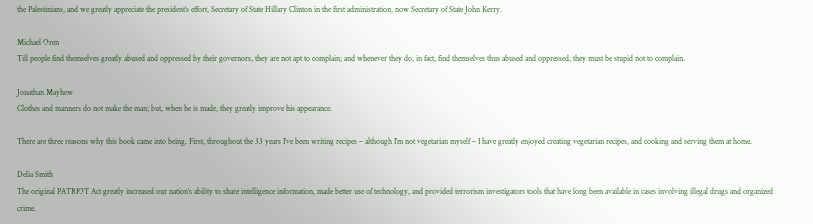the Palestinians, and we greatly appreciate the president’s effort, Secretary of State Hillary Clinton in the first administration, now Secretary of State John Kerry.

Michael Oren
Till people find themselves greatly abused and oppressed by their governors, they are not apt to complain; and whenever they do, in fact, find themselves thus abused and oppressed, they must be stupid not to complain.

Jonathan Mayhew
Clothes and manners do not make the man; but, when he is made, they greatly improve his appearance.

There are three reasons why this book came into being. First, throughout the 33 years I’ve been writing recipes – although I’m not vegetarian myself – I have greatly enjoyed creating vegetarian recipes, and cooking and serving them at home.

Delia Smith
The original PATRIOT Act greatly increased our nation’s ability to share intelligence information, made better use of technology, and provided terrorism investigators tools that have long been available in cases involving illegal drugs and organized crime.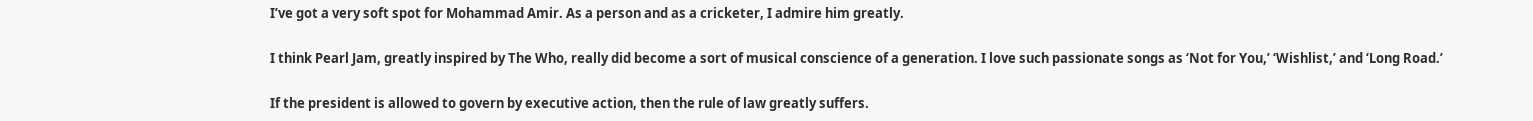I’ve got a very soft spot for Mohammad Amir. As a person and as a cricketer, I admire him greatly.

I think Pearl Jam, greatly inspired by The Who, really did become a sort of musical conscience of a generation. I love such passionate songs as ‘Not for You,’ ‘Wishlist,’ and ‘Long Road.’

If the president is allowed to govern by executive action, then the rule of law greatly suffers.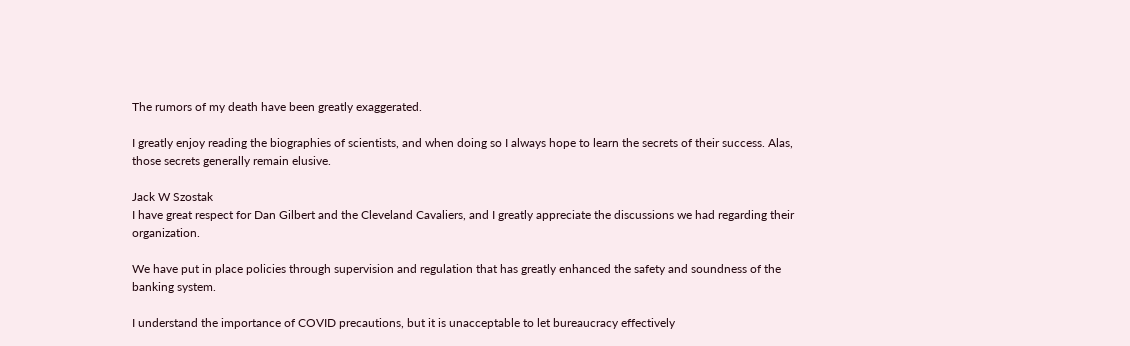The rumors of my death have been greatly exaggerated.

I greatly enjoy reading the biographies of scientists, and when doing so I always hope to learn the secrets of their success. Alas, those secrets generally remain elusive.

Jack W Szostak
I have great respect for Dan Gilbert and the Cleveland Cavaliers, and I greatly appreciate the discussions we had regarding their organization.

We have put in place policies through supervision and regulation that has greatly enhanced the safety and soundness of the banking system.

I understand the importance of COVID precautions, but it is unacceptable to let bureaucracy effectively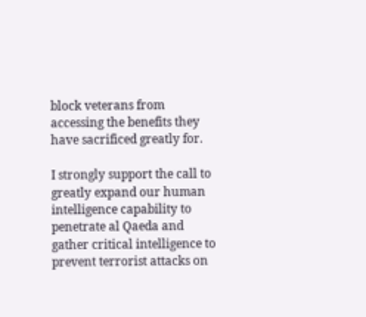block veterans from accessing the benefits they have sacrificed greatly for.

I strongly support the call to greatly expand our human intelligence capability to penetrate al Qaeda and gather critical intelligence to prevent terrorist attacks on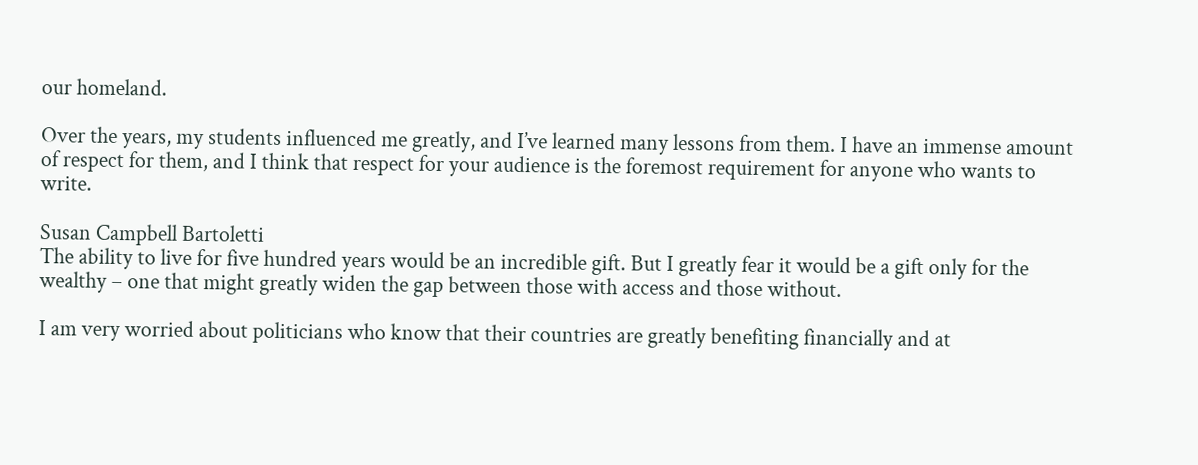our homeland.

Over the years, my students influenced me greatly, and I’ve learned many lessons from them. I have an immense amount of respect for them, and I think that respect for your audience is the foremost requirement for anyone who wants to write.

Susan Campbell Bartoletti
The ability to live for five hundred years would be an incredible gift. But I greatly fear it would be a gift only for the wealthy – one that might greatly widen the gap between those with access and those without.

I am very worried about politicians who know that their countries are greatly benefiting financially and at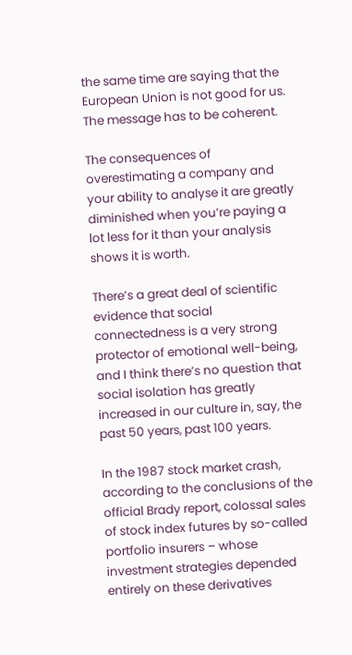the same time are saying that the European Union is not good for us. The message has to be coherent.

The consequences of overestimating a company and your ability to analyse it are greatly diminished when you’re paying a lot less for it than your analysis shows it is worth.

There’s a great deal of scientific evidence that social connectedness is a very strong protector of emotional well-being, and I think there’s no question that social isolation has greatly increased in our culture in, say, the past 50 years, past 100 years.

In the 1987 stock market crash, according to the conclusions of the official Brady report, colossal sales of stock index futures by so-called portfolio insurers – whose investment strategies depended entirely on these derivatives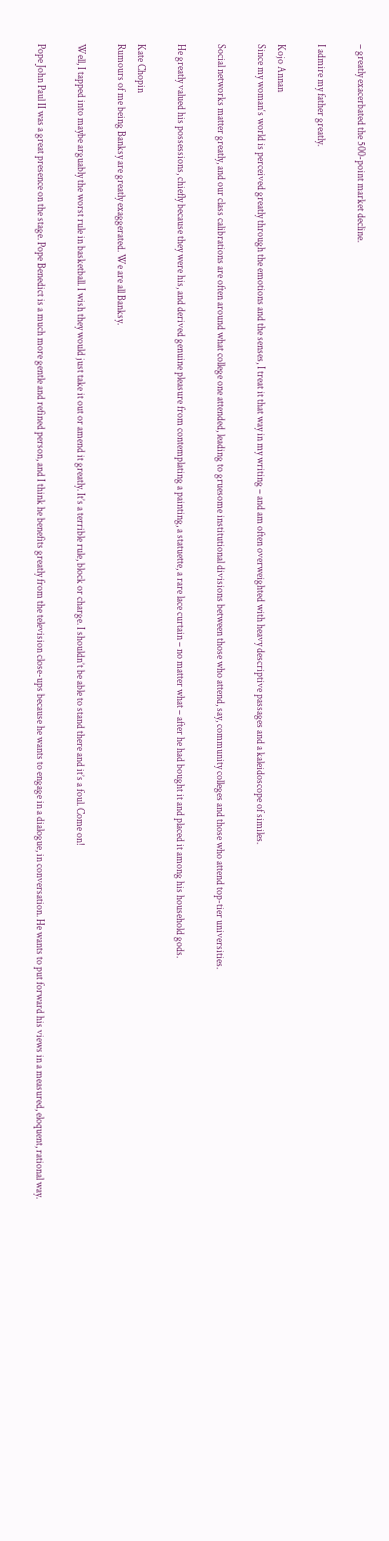– greatly exacerbated the 500-point market decline.

I admire my father greatly.

Kojo Annan
Since my woman‘s world is perceived greatly through the emotions and the senses, I treat it that way in my writing – and am often overweighted with heavy descriptive passages and a kaleidoscope of similes.

Social networks matter greatly, and our class calibrations are often around what college one attended, leading to gruesome institutional divisions between those who attend, say, community colleges and those who attend top-tier universities.

He greatly valued his possessions, chiefly because they were his, and derived genuine pleasure from contemplating a painting, a statuette, a rare lace curtain – no matter what – after he had bought it and placed it among his household gods.

Kate Chopin
Rumours of me being Banksy are greatly exaggerated. We are all Banksy.

Well, I tapped into maybe arguably the worst rule in basketball. I wish they would just take it out or amend it greatly. It’s a terrible rule, block or charge. I shouldn’t be able to stand there and it’s a foul. Come on!

Pope John Paul II was a great presence on the stage. Pope Benedict is a much more gentle and refined person, and I think he benefits greatly from the television close-ups because he wants to engage in a dialogue, in conversation. He wants to put forward his views in a measured, eloquent, rational way.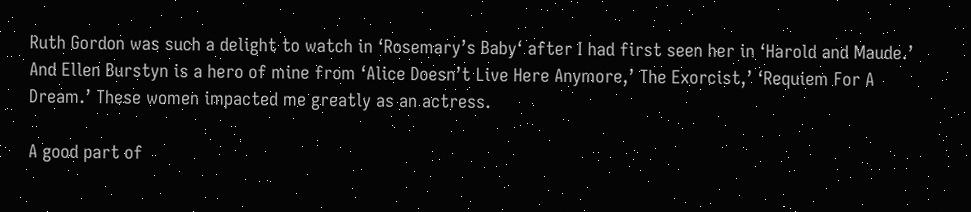Ruth Gordon was such a delight to watch in ‘Rosemary’s Baby‘ after I had first seen her in ‘Harold and Maude.’ And Ellen Burstyn is a hero of mine from ‘Alice Doesn’t Live Here Anymore,’ The Exorcist,’ ‘Requiem For A Dream.’ These women impacted me greatly as an actress.

A good part of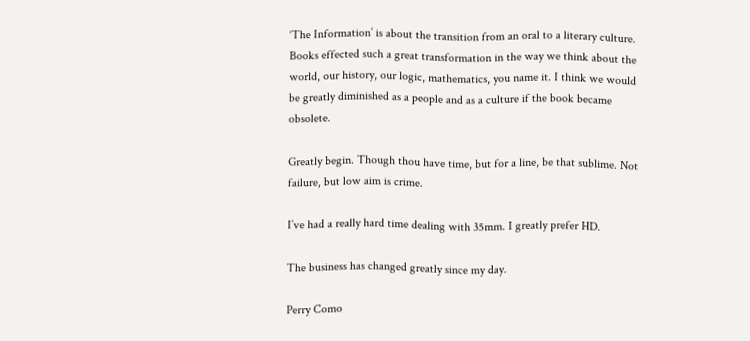‘The Information’ is about the transition from an oral to a literary culture. Books effected such a great transformation in the way we think about the world, our history, our logic, mathematics, you name it. I think we would be greatly diminished as a people and as a culture if the book became obsolete.

Greatly begin. Though thou have time, but for a line, be that sublime. Not failure, but low aim is crime.

I’ve had a really hard time dealing with 35mm. I greatly prefer HD.

The business has changed greatly since my day.

Perry Como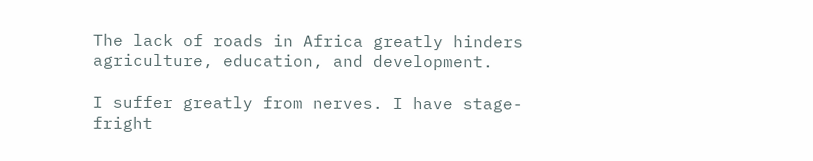The lack of roads in Africa greatly hinders agriculture, education, and development.

I suffer greatly from nerves. I have stage-fright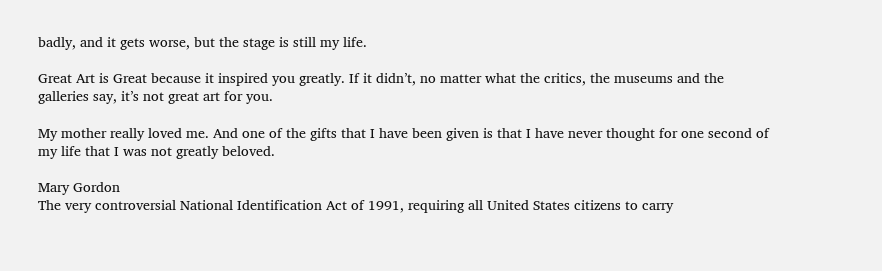badly, and it gets worse, but the stage is still my life.

Great Art is Great because it inspired you greatly. If it didn’t, no matter what the critics, the museums and the galleries say, it’s not great art for you.

My mother really loved me. And one of the gifts that I have been given is that I have never thought for one second of my life that I was not greatly beloved.

Mary Gordon
The very controversial National Identification Act of 1991, requiring all United States citizens to carry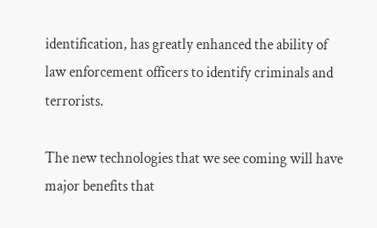identification, has greatly enhanced the ability of law enforcement officers to identify criminals and terrorists.

The new technologies that we see coming will have major benefits that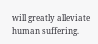will greatly alleviate human suffering.